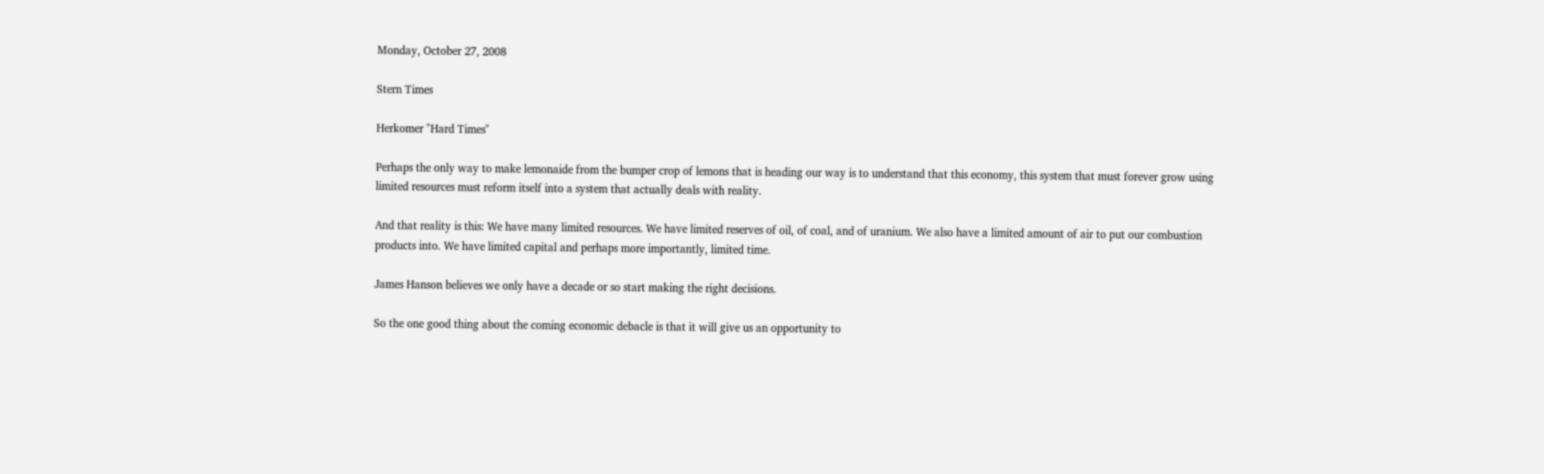Monday, October 27, 2008

Stern Times

Herkomer "Hard Times"

Perhaps the only way to make lemonaide from the bumper crop of lemons that is heading our way is to understand that this economy, this system that must forever grow using limited resources must reform itself into a system that actually deals with reality.

And that reality is this: We have many limited resources. We have limited reserves of oil, of coal, and of uranium. We also have a limited amount of air to put our combustion products into. We have limited capital and perhaps more importantly, limited time.

James Hanson believes we only have a decade or so start making the right decisions.

So the one good thing about the coming economic debacle is that it will give us an opportunity to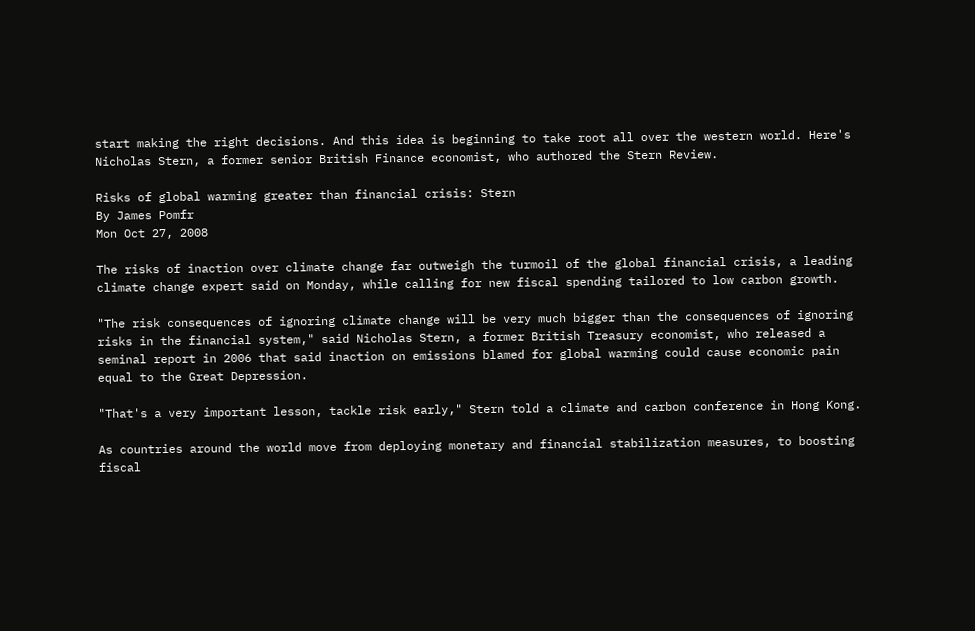start making the right decisions. And this idea is beginning to take root all over the western world. Here's Nicholas Stern, a former senior British Finance economist, who authored the Stern Review.

Risks of global warming greater than financial crisis: Stern
By James Pomfr
Mon Oct 27, 2008

The risks of inaction over climate change far outweigh the turmoil of the global financial crisis, a leading climate change expert said on Monday, while calling for new fiscal spending tailored to low carbon growth.

"The risk consequences of ignoring climate change will be very much bigger than the consequences of ignoring risks in the financial system," said Nicholas Stern, a former British Treasury economist, who released a seminal report in 2006 that said inaction on emissions blamed for global warming could cause economic pain equal to the Great Depression.

"That's a very important lesson, tackle risk early," Stern told a climate and carbon conference in Hong Kong.

As countries around the world move from deploying monetary and financial stabilization measures, to boosting fiscal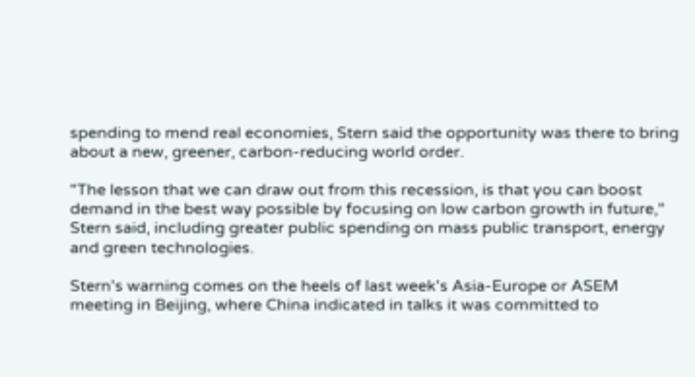spending to mend real economies, Stern said the opportunity was there to bring about a new, greener, carbon-reducing world order.

"The lesson that we can draw out from this recession, is that you can boost demand in the best way possible by focusing on low carbon growth in future," Stern said, including greater public spending on mass public transport, energy and green technologies.

Stern's warning comes on the heels of last week's Asia-Europe or ASEM meeting in Beijing, where China indicated in talks it was committed to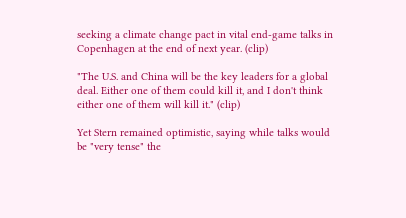seeking a climate change pact in vital end-game talks in Copenhagen at the end of next year. (clip)

"The U.S. and China will be the key leaders for a global deal. Either one of them could kill it, and I don't think either one of them will kill it." (clip)

Yet Stern remained optimistic, saying while talks would be "very tense" the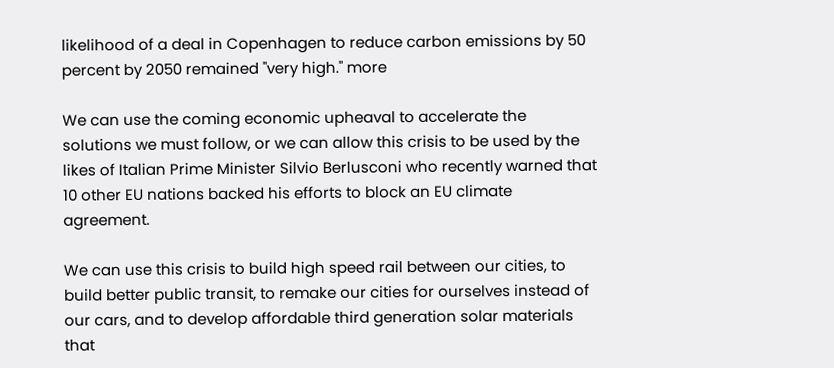likelihood of a deal in Copenhagen to reduce carbon emissions by 50 percent by 2050 remained "very high." more

We can use the coming economic upheaval to accelerate the solutions we must follow, or we can allow this crisis to be used by the likes of Italian Prime Minister Silvio Berlusconi who recently warned that 10 other EU nations backed his efforts to block an EU climate agreement.

We can use this crisis to build high speed rail between our cities, to build better public transit, to remake our cities for ourselves instead of our cars, and to develop affordable third generation solar materials that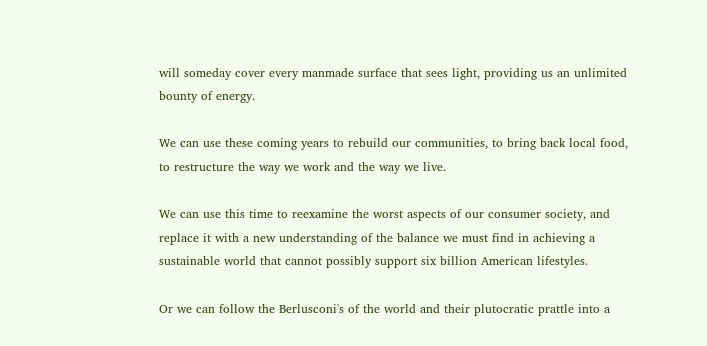will someday cover every manmade surface that sees light, providing us an unlimited bounty of energy.

We can use these coming years to rebuild our communities, to bring back local food, to restructure the way we work and the way we live.

We can use this time to reexamine the worst aspects of our consumer society, and replace it with a new understanding of the balance we must find in achieving a sustainable world that cannot possibly support six billion American lifestyles.

Or we can follow the Berlusconi's of the world and their plutocratic prattle into a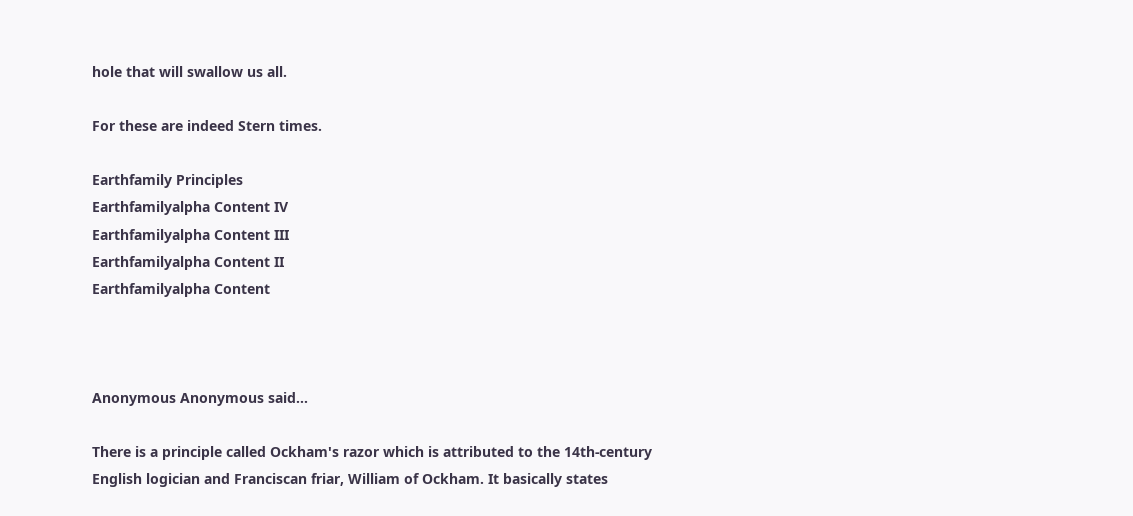hole that will swallow us all.

For these are indeed Stern times.

Earthfamily Principles
Earthfamilyalpha Content IV
Earthfamilyalpha Content III
Earthfamilyalpha Content II
Earthfamilyalpha Content



Anonymous Anonymous said...

There is a principle called Ockham's razor which is attributed to the 14th-century English logician and Franciscan friar, William of Ockham. It basically states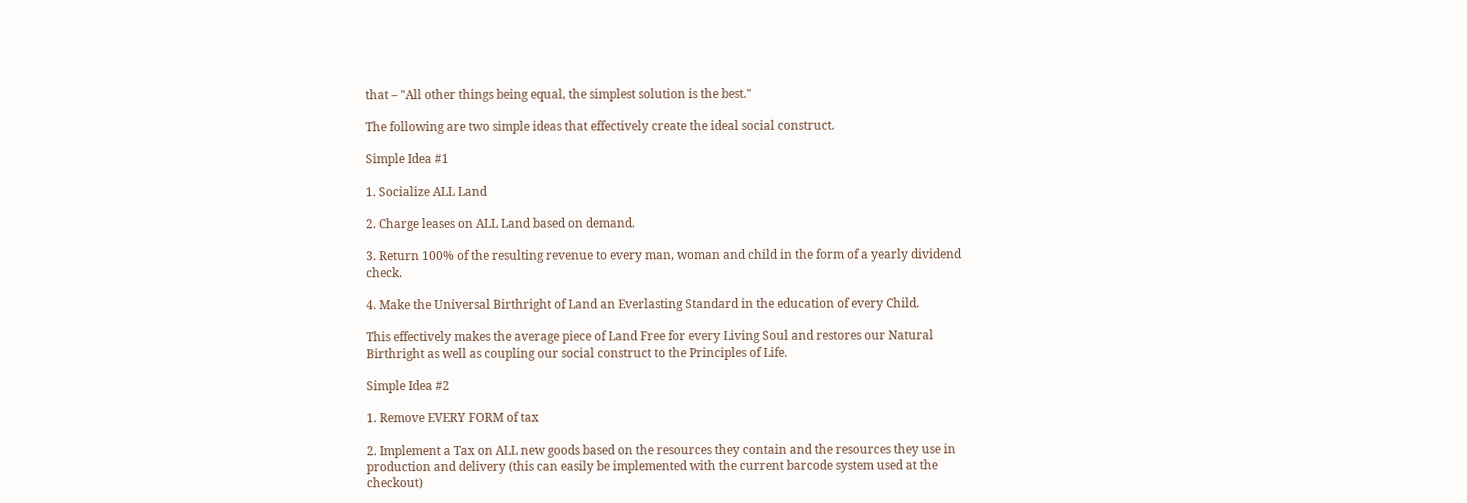that – "All other things being equal, the simplest solution is the best."

The following are two simple ideas that effectively create the ideal social construct.

Simple Idea #1

1. Socialize ALL Land

2. Charge leases on ALL Land based on demand.

3. Return 100% of the resulting revenue to every man, woman and child in the form of a yearly dividend check.

4. Make the Universal Birthright of Land an Everlasting Standard in the education of every Child.

This effectively makes the average piece of Land Free for every Living Soul and restores our Natural Birthright as well as coupling our social construct to the Principles of Life.

Simple Idea #2

1. Remove EVERY FORM of tax

2. Implement a Tax on ALL new goods based on the resources they contain and the resources they use in production and delivery (this can easily be implemented with the current barcode system used at the checkout)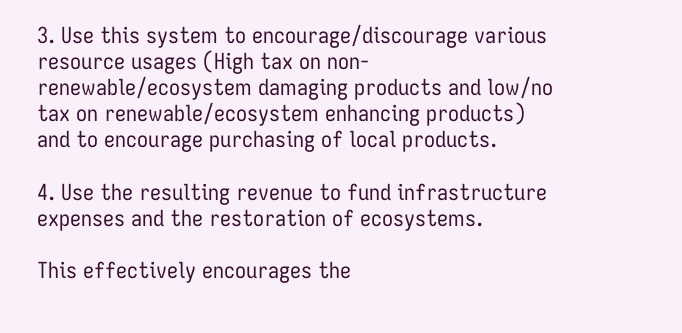3. Use this system to encourage/discourage various resource usages (High tax on non-renewable/ecosystem damaging products and low/no tax on renewable/ecosystem enhancing products) and to encourage purchasing of local products.

4. Use the resulting revenue to fund infrastructure expenses and the restoration of ecosystems.

This effectively encourages the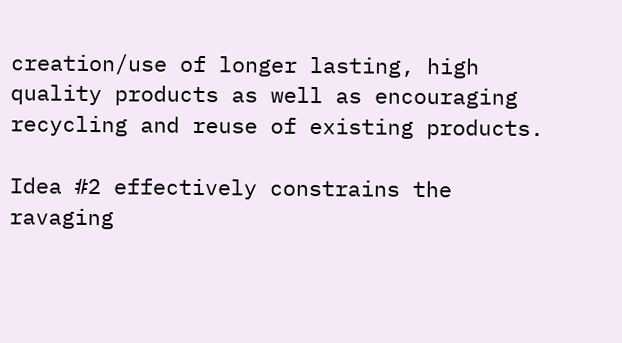creation/use of longer lasting, high quality products as well as encouraging recycling and reuse of existing products.

Idea #2 effectively constrains the ravaging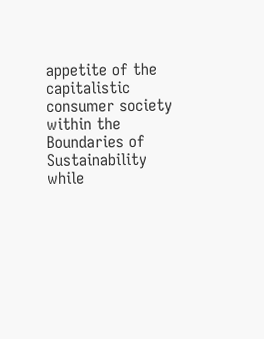appetite of the capitalistic consumer society within the Boundaries of Sustainability while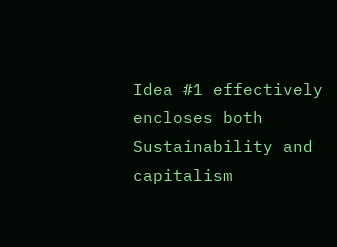Idea #1 effectively encloses both Sustainability and capitalism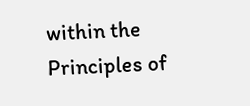within the Principles of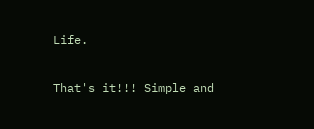Life.

That's it!!! Simple and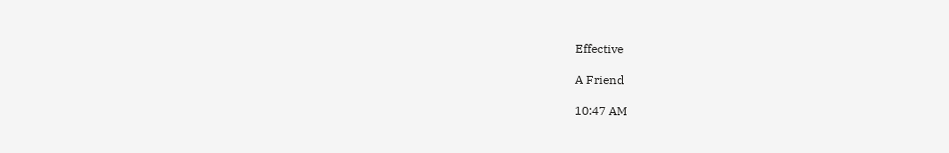Effective

A Friend

10:47 AM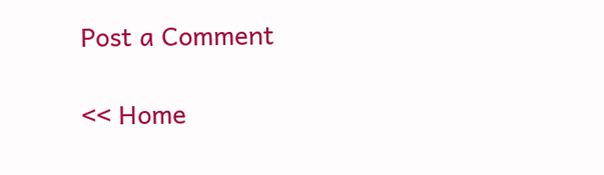Post a Comment

<< Home